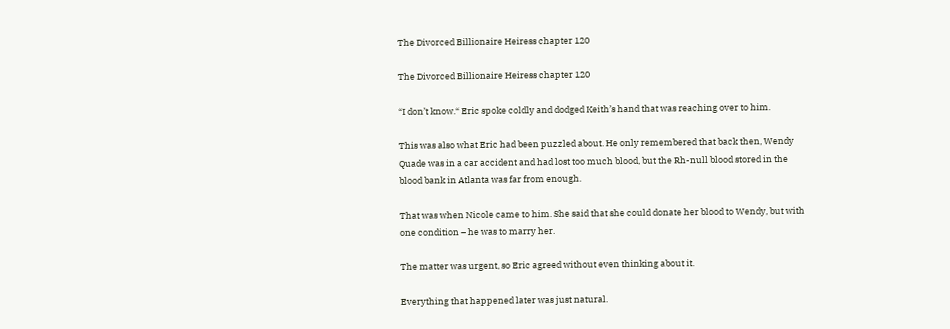The Divorced Billionaire Heiress chapter 120

The Divorced Billionaire Heiress chapter 120

“I don’t know.“ Eric spoke coldly and dodged Keith’s hand that was reaching over to him.

This was also what Eric had been puzzled about. He only remembered that back then, Wendy Quade was in a car accident and had lost too much blood, but the Rh-null blood stored in the blood bank in Atlanta was far from enough.

That was when Nicole came to him. She said that she could donate her blood to Wendy, but with one condition – he was to marry her.

The matter was urgent, so Eric agreed without even thinking about it.

Everything that happened later was just natural.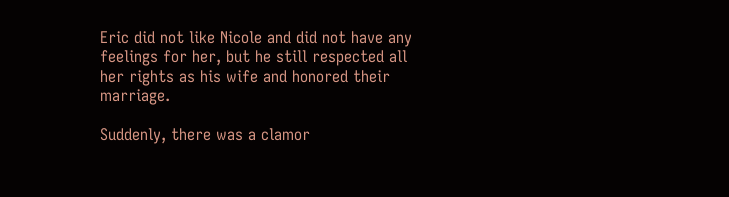Eric did not like Nicole and did not have any feelings for her, but he still respected all her rights as his wife and honored their marriage.

Suddenly, there was a clamor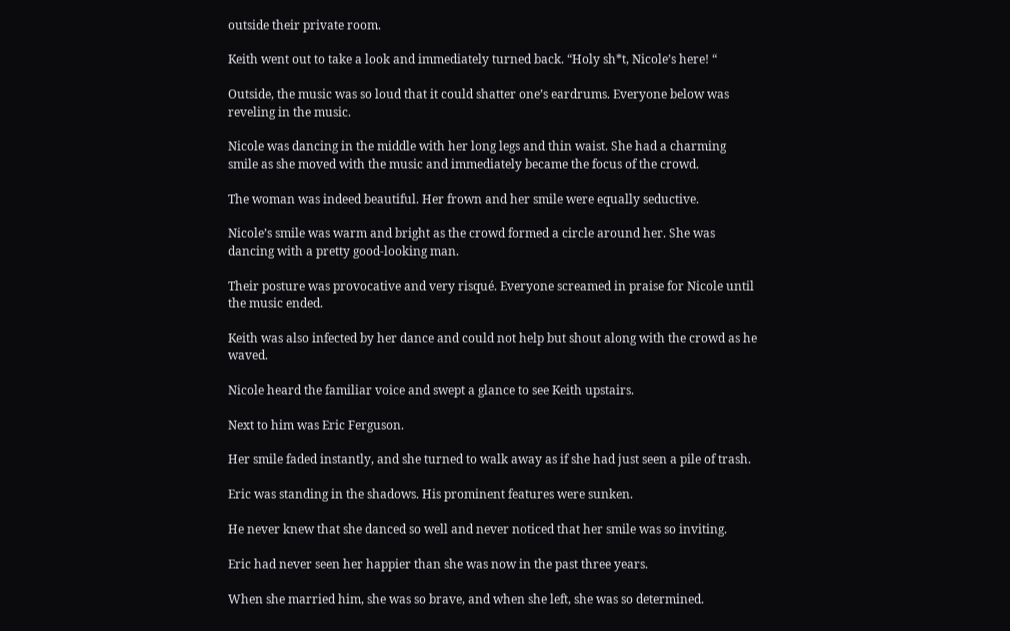outside their private room.

Keith went out to take a look and immediately turned back. “Holy sh*t, Nicole’s here! “

Outside, the music was so loud that it could shatter one’s eardrums. Everyone below was reveling in the music.

Nicole was dancing in the middle with her long legs and thin waist. She had a charming smile as she moved with the music and immediately became the focus of the crowd.

The woman was indeed beautiful. Her frown and her smile were equally seductive.

Nicole’s smile was warm and bright as the crowd formed a circle around her. She was dancing with a pretty good-looking man.

Their posture was provocative and very risqué. Everyone screamed in praise for Nicole until the music ended.

Keith was also infected by her dance and could not help but shout along with the crowd as he waved.

Nicole heard the familiar voice and swept a glance to see Keith upstairs.

Next to him was Eric Ferguson.

Her smile faded instantly, and she turned to walk away as if she had just seen a pile of trash.

Eric was standing in the shadows. His prominent features were sunken.

He never knew that she danced so well and never noticed that her smile was so inviting.

Eric had never seen her happier than she was now in the past three years.

When she married him, she was so brave, and when she left, she was so determined.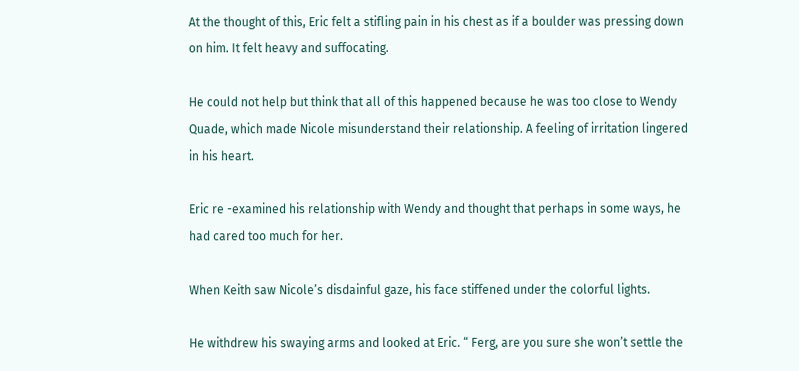At the thought of this, Eric felt a stifling pain in his chest as if a boulder was pressing down on him. It felt heavy and suffocating.

He could not help but think that all of this happened because he was too close to Wendy Quade, which made Nicole misunderstand their relationship. A feeling of irritation lingered in his heart.

Eric re -examined his relationship with Wendy and thought that perhaps in some ways, he had cared too much for her.

When Keith saw Nicole’s disdainful gaze, his face stiffened under the colorful lights.

He withdrew his swaying arms and looked at Eric. “ Ferg, are you sure she won’t settle the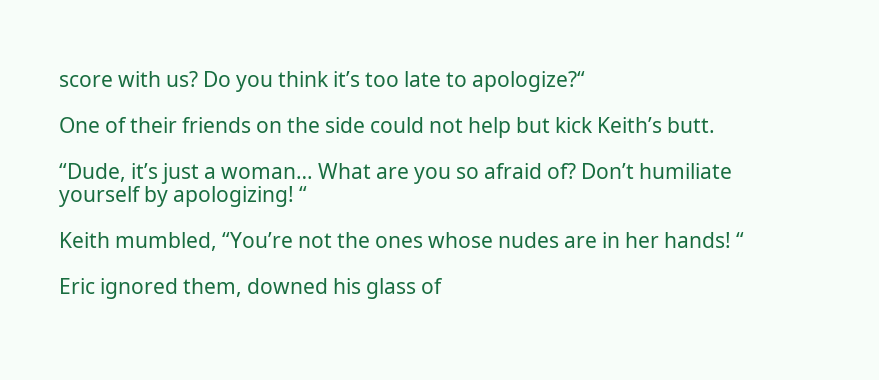score with us? Do you think it’s too late to apologize?“

One of their friends on the side could not help but kick Keith’s butt.

“Dude, it’s just a woman… What are you so afraid of? Don’t humiliate yourself by apologizing! “

Keith mumbled, “You’re not the ones whose nudes are in her hands! “

Eric ignored them, downed his glass of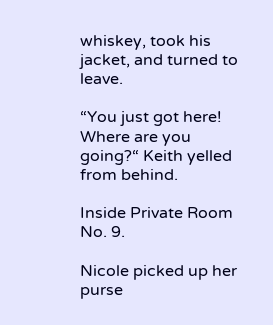whiskey, took his jacket, and turned to leave.

“You just got here! Where are you going?“ Keith yelled from behind.

Inside Private Room No. 9.

Nicole picked up her purse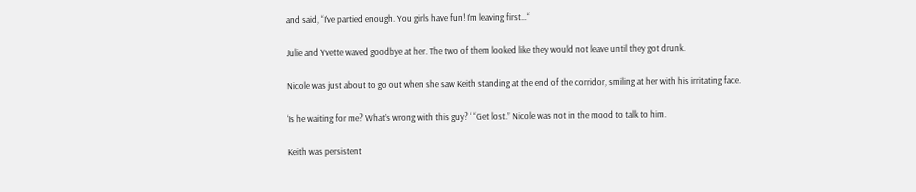and said, “I’ve partied enough. You girls have fun! I’m leaving first…“

Julie and Yvette waved goodbye at her. The two of them looked like they would not leave until they got drunk.

Nicole was just about to go out when she saw Keith standing at the end of the corridor, smiling at her with his irritating face.

‘Is he waiting for me? What’s wrong with this guy? ‘ “Get lost.” Nicole was not in the mood to talk to him.

Keith was persistent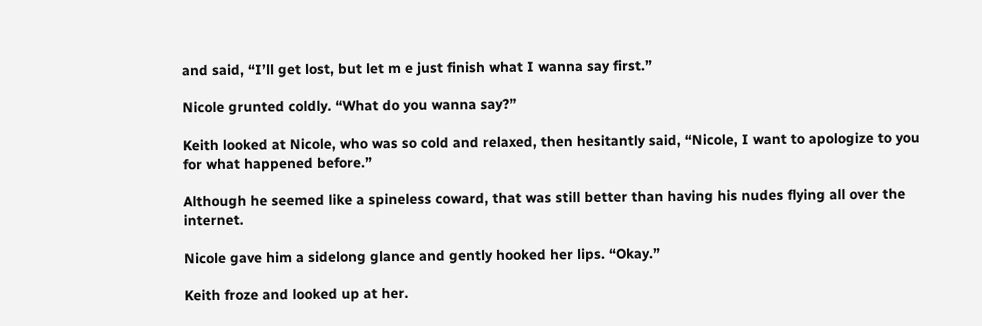and said, “I’ll get lost, but let m e just finish what I wanna say first.”

Nicole grunted coldly. “What do you wanna say?”

Keith looked at Nicole, who was so cold and relaxed, then hesitantly said, “Nicole, I want to apologize to you for what happened before.”

Although he seemed like a spineless coward, that was still better than having his nudes flying all over the internet.

Nicole gave him a sidelong glance and gently hooked her lips. “Okay.”

Keith froze and looked up at her.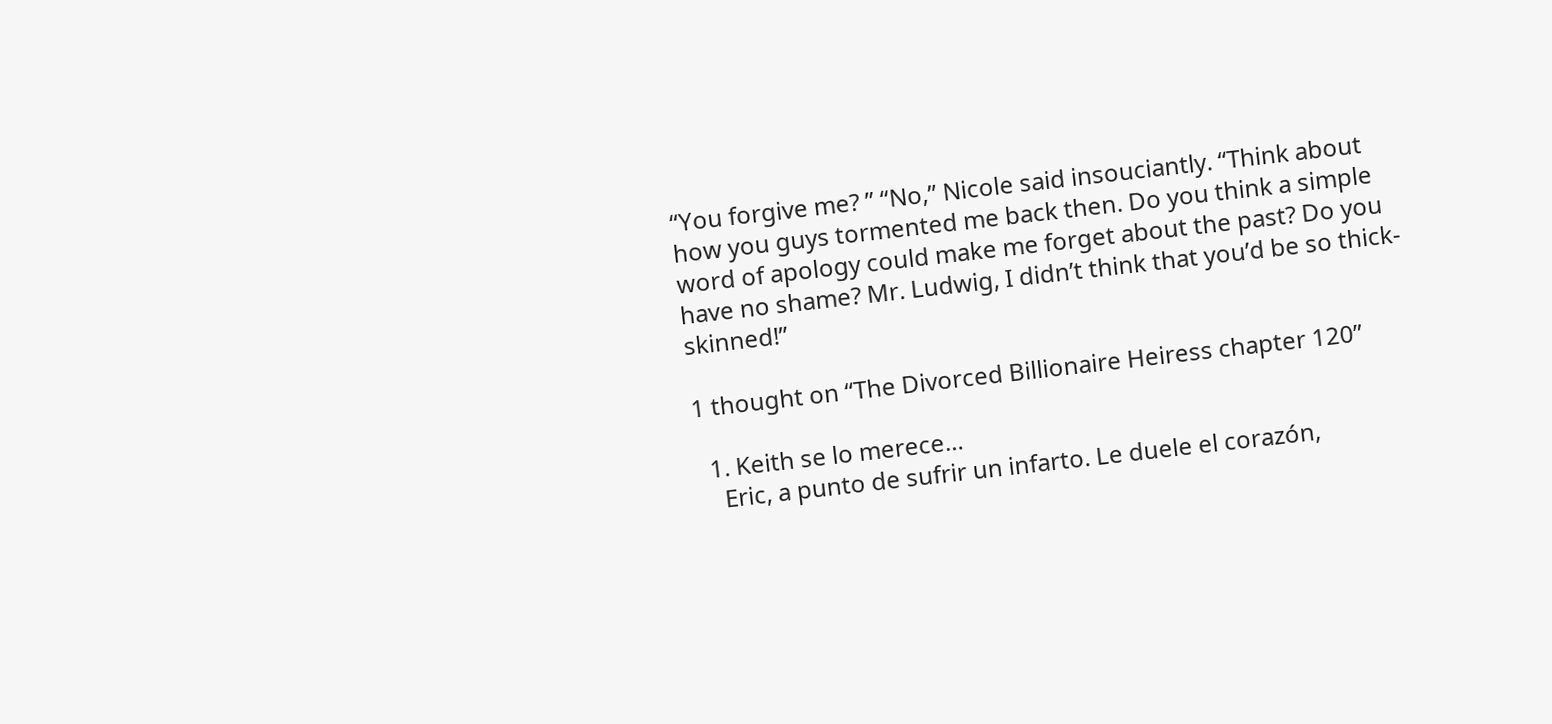“You forgive me? ” “No,” Nicole said insouciantly. “Think about how you guys tormented me back then. Do you think a simple word of apology could make me forget about the past? Do you have no shame? Mr. Ludwig, I didn’t think that you’d be so thick-skinned!”

1 thought on “The Divorced Billionaire Heiress chapter 120”

  1. Keith se lo merece…
    Eric, a punto de sufrir un infarto. Le duele el corazón,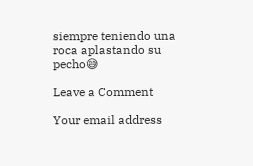siempre teniendo una roca aplastando su pecho😅

Leave a Comment

Your email address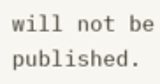will not be published.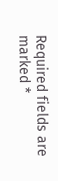Required fields are marked *